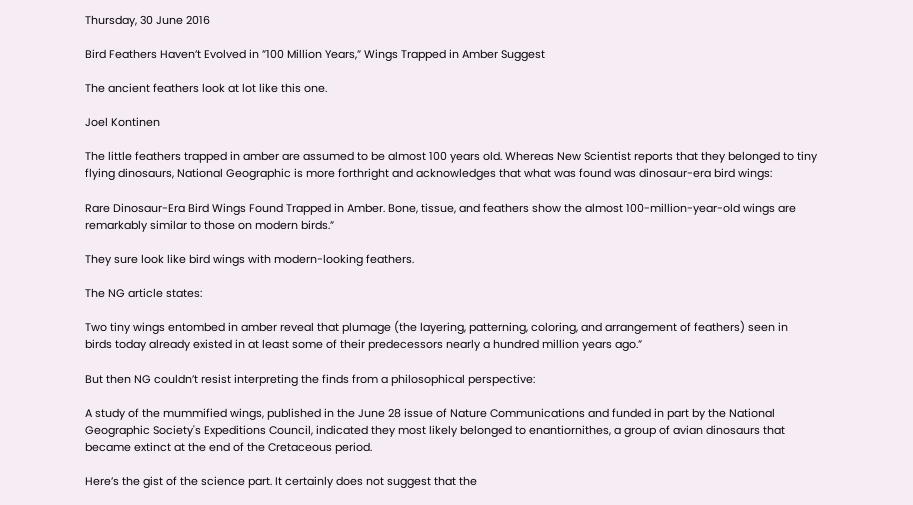Thursday, 30 June 2016

Bird Feathers Haven’t Evolved in ”100 Million Years,” Wings Trapped in Amber Suggest

The ancient feathers look at lot like this one.

Joel Kontinen

The little feathers trapped in amber are assumed to be almost 100 years old. Whereas New Scientist reports that they belonged to tiny flying dinosaurs, National Geographic is more forthright and acknowledges that what was found was dinosaur-era bird wings:

Rare Dinosaur-Era Bird Wings Found Trapped in Amber. Bone, tissue, and feathers show the almost 100-million-year-old wings are remarkably similar to those on modern birds.”

They sure look like bird wings with modern-looking feathers.

The NG article states:

Two tiny wings entombed in amber reveal that plumage (the layering, patterning, coloring, and arrangement of feathers) seen in birds today already existed in at least some of their predecessors nearly a hundred million years ago.”

But then NG couldn’t resist interpreting the finds from a philosophical perspective:

A study of the mummified wings, published in the June 28 issue of Nature Communications and funded in part by the National Geographic Society's Expeditions Council, indicated they most likely belonged to enantiornithes, a group of avian dinosaurs that became extinct at the end of the Cretaceous period.

Here’s the gist of the science part. It certainly does not suggest that the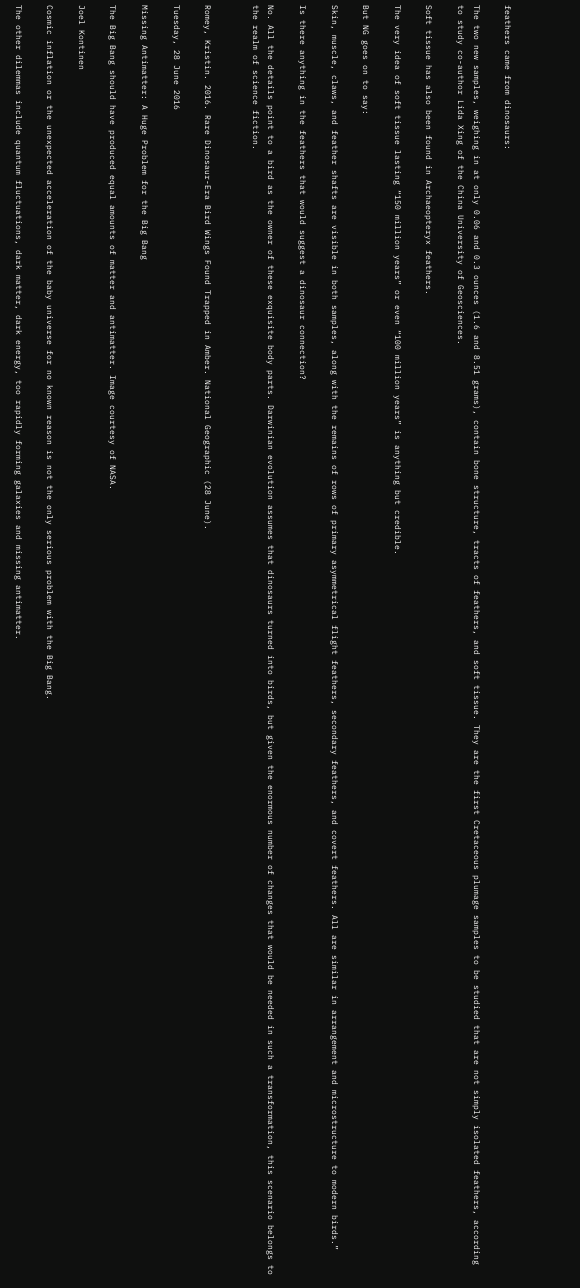feathers came from dinosaurs:

The two new samples, weighing in at only 0.06 and 0.3 ounces (1.6 and 8.51 grams), contain bone structure, tracts of feathers, and soft tissue. They are the first Cretaceous plumage samples to be studied that are not simply isolated feathers, according to study co-author Lida Xing of the China University of Geosciences.

Soft tissue has also been found in Archaeopteryx feathers.

The very idea of soft tissue lasting “150 million years” or even “100 million years” is anything but credible.

But NG goes on to say:

Skin, muscle, claws, and feather shafts are visible in both samples, along with the remains of rows of primary asymmetrical flight feathers, secondary feathers, and covert feathers. All are similar in arrangement and microstructure to modern birds.”

Is there anything in the feathers that would suggest a dinosaur connection?

No. All the details point to a bird as the owner of these exquisite body parts. Darwinian evolution assumes that dinosaurs turned into birds, but given the enormous number of changes that would be needed in such a transformation, this scenario belongs to the realm of science fiction.


Romey, Kristin. 2016. Rare Dinosaur-Era Bird Wings Found Trapped in Amber. National Geographic (28 June).

Tuesday, 28 June 2016

Missing Antimatter: A Huge Problem for the Big Bang

The Big Bang should have produced equal amounts of matter and antimatter. Image courtesy of NASA.

Joel Kontinen

Cosmic inflation or the unexpected acceleration of the baby universe for no known reason is not the only serious problem with the Big Bang.

The other dilemmas include quantum fluctuations, dark matter, dark energy, too rapidly forming galaxies and missing antimatter.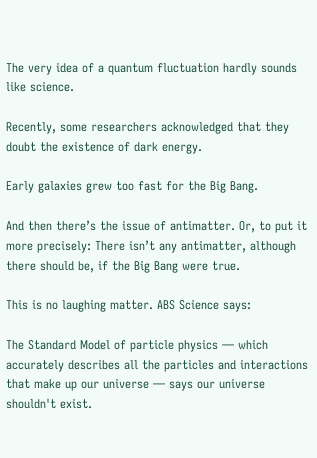The very idea of a quantum fluctuation hardly sounds like science.

Recently, some researchers acknowledged that they doubt the existence of dark energy.

Early galaxies grew too fast for the Big Bang.

And then there’s the issue of antimatter. Or, to put it more precisely: There isn’t any antimatter, although there should be, if the Big Bang were true.

This is no laughing matter. ABS Science says:

The Standard Model of particle physics — which accurately describes all the particles and interactions that make up our universe — says our universe shouldn't exist.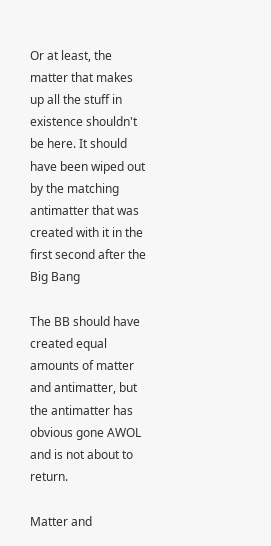Or at least, the matter that makes up all the stuff in existence shouldn't be here. It should have been wiped out by the matching antimatter that was created with it in the first second after the Big Bang

The BB should have created equal amounts of matter and antimatter, but the antimatter has obvious gone AWOL and is not about to return.

Matter and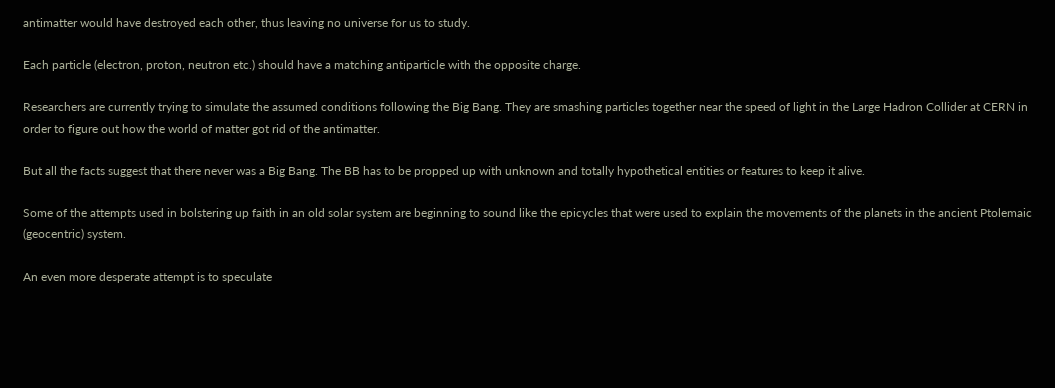antimatter would have destroyed each other, thus leaving no universe for us to study.

Each particle (electron, proton, neutron etc.) should have a matching antiparticle with the opposite charge.

Researchers are currently trying to simulate the assumed conditions following the Big Bang. They are smashing particles together near the speed of light in the Large Hadron Collider at CERN in order to figure out how the world of matter got rid of the antimatter.

But all the facts suggest that there never was a Big Bang. The BB has to be propped up with unknown and totally hypothetical entities or features to keep it alive.

Some of the attempts used in bolstering up faith in an old solar system are beginning to sound like the epicycles that were used to explain the movements of the planets in the ancient Ptolemaic (geocentric) system.

An even more desperate attempt is to speculate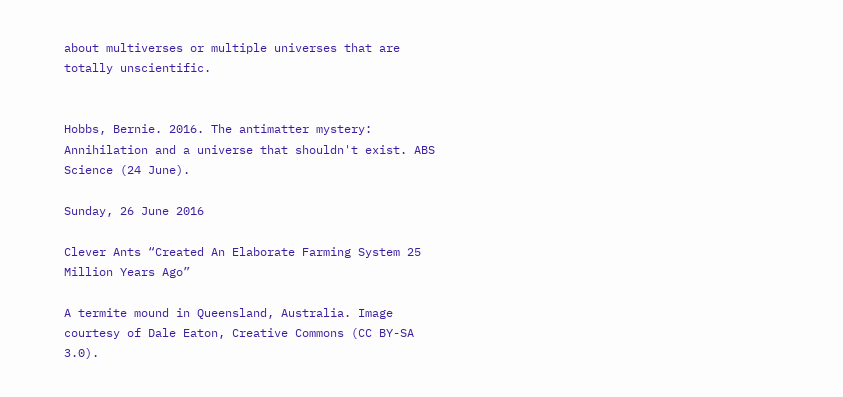about multiverses or multiple universes that are totally unscientific.


Hobbs, Bernie. 2016. The antimatter mystery: Annihilation and a universe that shouldn't exist. ABS Science (24 June).

Sunday, 26 June 2016

Clever Ants “Created An Elaborate Farming System 25 Million Years Ago”

A termite mound in Queensland, Australia. Image courtesy of Dale Eaton, Creative Commons (CC BY-SA 3.0).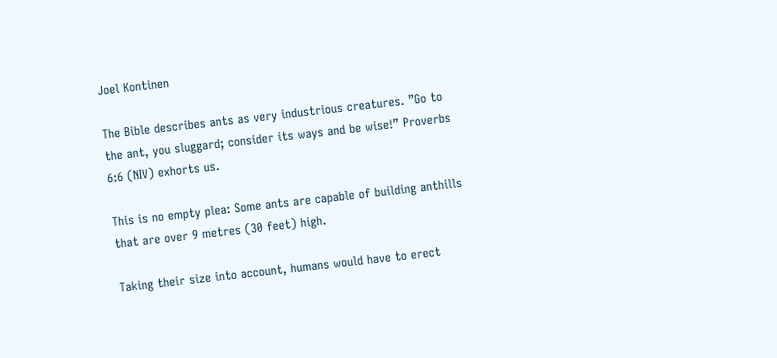Joel Kontinen

The Bible describes ants as very industrious creatures. ”Go to the ant, you sluggard; consider its ways and be wise!” Proverbs 6:6 (NIV) exhorts us.

This is no empty plea: Some ants are capable of building anthills that are over 9 metres (30 feet) high.

Taking their size into account, humans would have to erect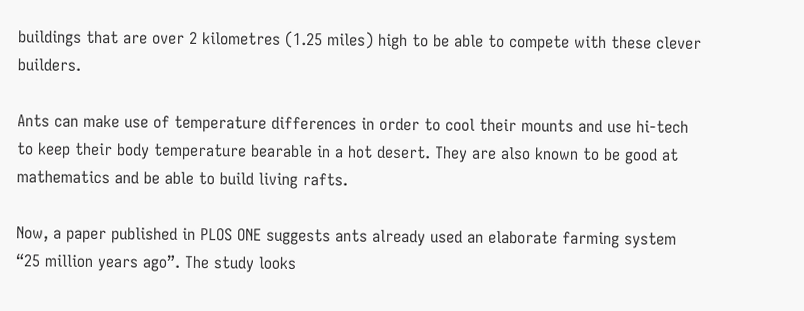buildings that are over 2 kilometres (1.25 miles) high to be able to compete with these clever builders.

Ants can make use of temperature differences in order to cool their mounts and use hi-tech to keep their body temperature bearable in a hot desert. They are also known to be good at mathematics and be able to build living rafts.

Now, a paper published in PLOS ONE suggests ants already used an elaborate farming system “25 million years ago”. The study looks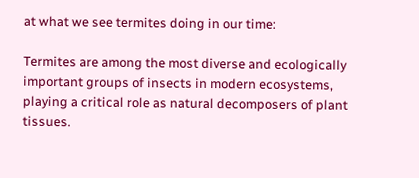at what we see termites doing in our time:

Termites are among the most diverse and ecologically important groups of insects in modern ecosystems, playing a critical role as natural decomposers of plant tissues.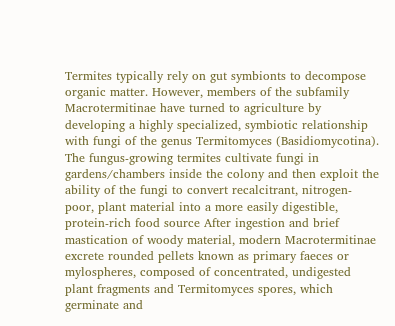Termites typically rely on gut symbionts to decompose organic matter. However, members of the subfamily Macrotermitinae have turned to agriculture by developing a highly specialized, symbiotic relationship with fungi of the genus Termitomyces (Basidiomycotina). The fungus-growing termites cultivate fungi in gardens/chambers inside the colony and then exploit the ability of the fungi to convert recalcitrant, nitrogen-poor, plant material into a more easily digestible, protein-rich food source After ingestion and brief mastication of woody material, modern Macrotermitinae excrete rounded pellets known as primary faeces or mylospheres, composed of concentrated, undigested plant fragments and Termitomyces spores, which germinate and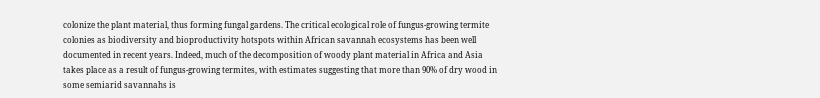colonize the plant material, thus forming fungal gardens. The critical ecological role of fungus-growing termite colonies as biodiversity and bioproductivity hotspots within African savannah ecosystems has been well documented in recent years. Indeed, much of the decomposition of woody plant material in Africa and Asia takes place as a result of fungus-growing termites, with estimates suggesting that more than 90% of dry wood in some semiarid savannahs is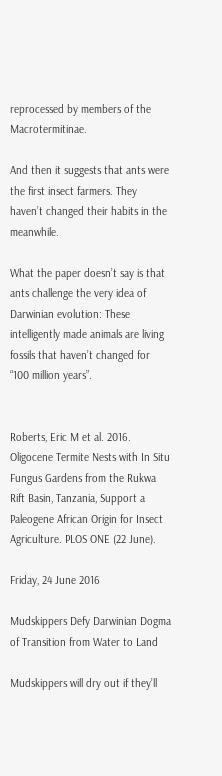reprocessed by members of the Macrotermitinae.

And then it suggests that ants were the first insect farmers. They haven’t changed their habits in the meanwhile.

What the paper doesn’t say is that ants challenge the very idea of Darwinian evolution: These intelligently made animals are living fossils that haven’t changed for “100 million years”.


Roberts, Eric M et al. 2016. Oligocene Termite Nests with In Situ Fungus Gardens from the Rukwa Rift Basin, Tanzania, Support a Paleogene African Origin for Insect Agriculture. PLOS ONE (22 June).

Friday, 24 June 2016

Mudskippers Defy Darwinian Dogma of Transition from Water to Land

Mudskippers will dry out if they’ll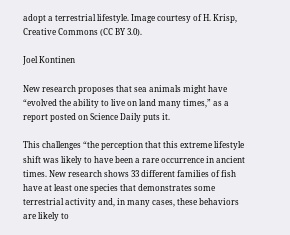adopt a terrestrial lifestyle. Image courtesy of H. Krisp, Creative Commons (CC BY 3.0).

Joel Kontinen

New research proposes that sea animals might have “evolved the ability to live on land many times,” as a report posted on Science Daily puts it.

This challenges “the perception that this extreme lifestyle shift was likely to have been a rare occurrence in ancient times. New research shows 33 different families of fish have at least one species that demonstrates some terrestrial activity and, in many cases, these behaviors are likely to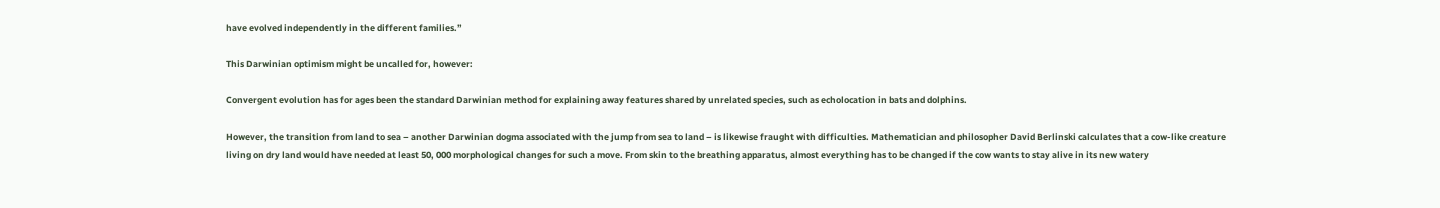have evolved independently in the different families.”

This Darwinian optimism might be uncalled for, however:

Convergent evolution has for ages been the standard Darwinian method for explaining away features shared by unrelated species, such as echolocation in bats and dolphins.

However, the transition from land to sea – another Darwinian dogma associated with the jump from sea to land – is likewise fraught with difficulties. Mathematician and philosopher David Berlinski calculates that a cow-like creature living on dry land would have needed at least 50, 000 morphological changes for such a move. From skin to the breathing apparatus, almost everything has to be changed if the cow wants to stay alive in its new watery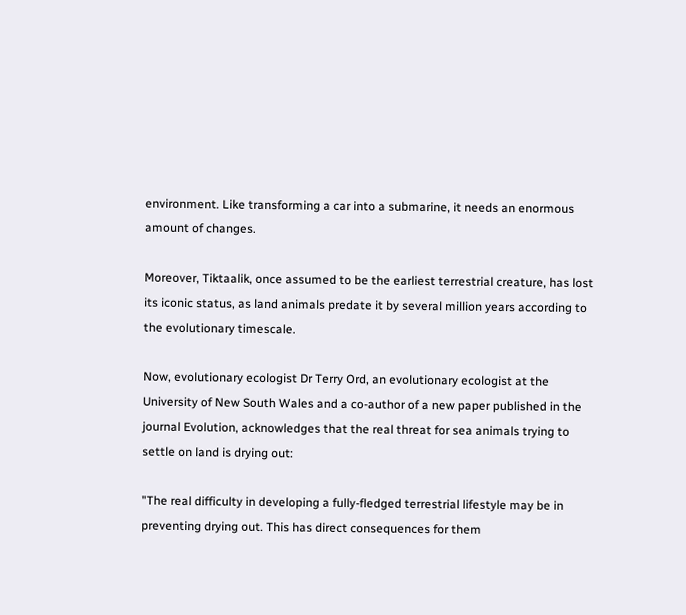environment. Like transforming a car into a submarine, it needs an enormous amount of changes.

Moreover, Tiktaalik, once assumed to be the earliest terrestrial creature, has lost its iconic status, as land animals predate it by several million years according to the evolutionary timescale.

Now, evolutionary ecologist Dr Terry Ord, an evolutionary ecologist at the University of New South Wales and a co-author of a new paper published in the journal Evolution, acknowledges that the real threat for sea animals trying to settle on land is drying out:

"The real difficulty in developing a fully-fledged terrestrial lifestyle may be in preventing drying out. This has direct consequences for them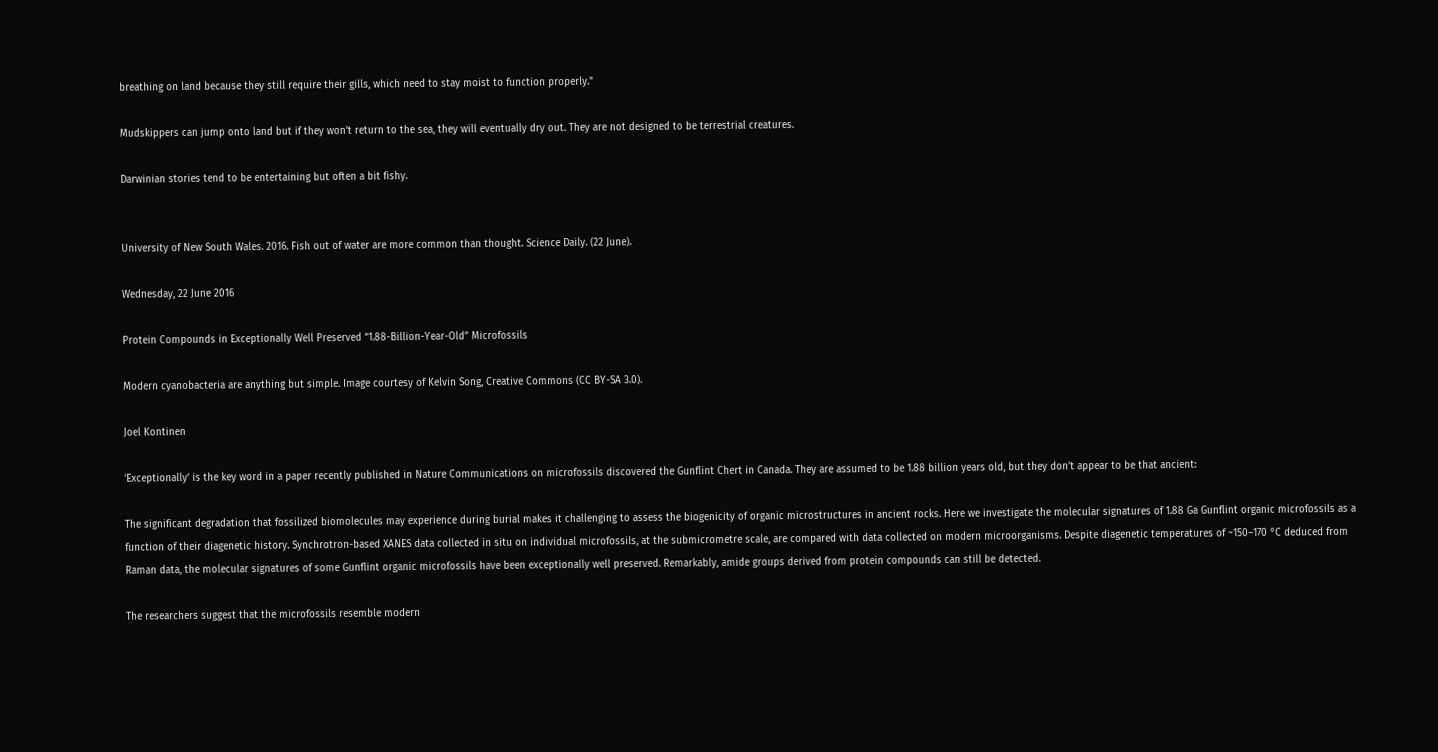breathing on land because they still require their gills, which need to stay moist to function properly."

Mudskippers can jump onto land but if they won’t return to the sea, they will eventually dry out. They are not designed to be terrestrial creatures.

Darwinian stories tend to be entertaining but often a bit fishy.


University of New South Wales. 2016. Fish out of water are more common than thought. Science Daily. (22 June).

Wednesday, 22 June 2016

Protein Compounds in Exceptionally Well Preserved “1.88-Billion-Year-Old” Microfossils

Modern cyanobacteria are anything but simple. Image courtesy of Kelvin Song, Creative Commons (CC BY-SA 3.0).

Joel Kontinen

‘Exceptionally’ is the key word in a paper recently published in Nature Communications on microfossils discovered the Gunflint Chert in Canada. They are assumed to be 1.88 billion years old, but they don’t appear to be that ancient:

The significant degradation that fossilized biomolecules may experience during burial makes it challenging to assess the biogenicity of organic microstructures in ancient rocks. Here we investigate the molecular signatures of 1.88 Ga Gunflint organic microfossils as a function of their diagenetic history. Synchrotron-based XANES data collected in situ on individual microfossils, at the submicrometre scale, are compared with data collected on modern microorganisms. Despite diagenetic temperatures of ~150–170 °C deduced from Raman data, the molecular signatures of some Gunflint organic microfossils have been exceptionally well preserved. Remarkably, amide groups derived from protein compounds can still be detected.

The researchers suggest that the microfossils resemble modern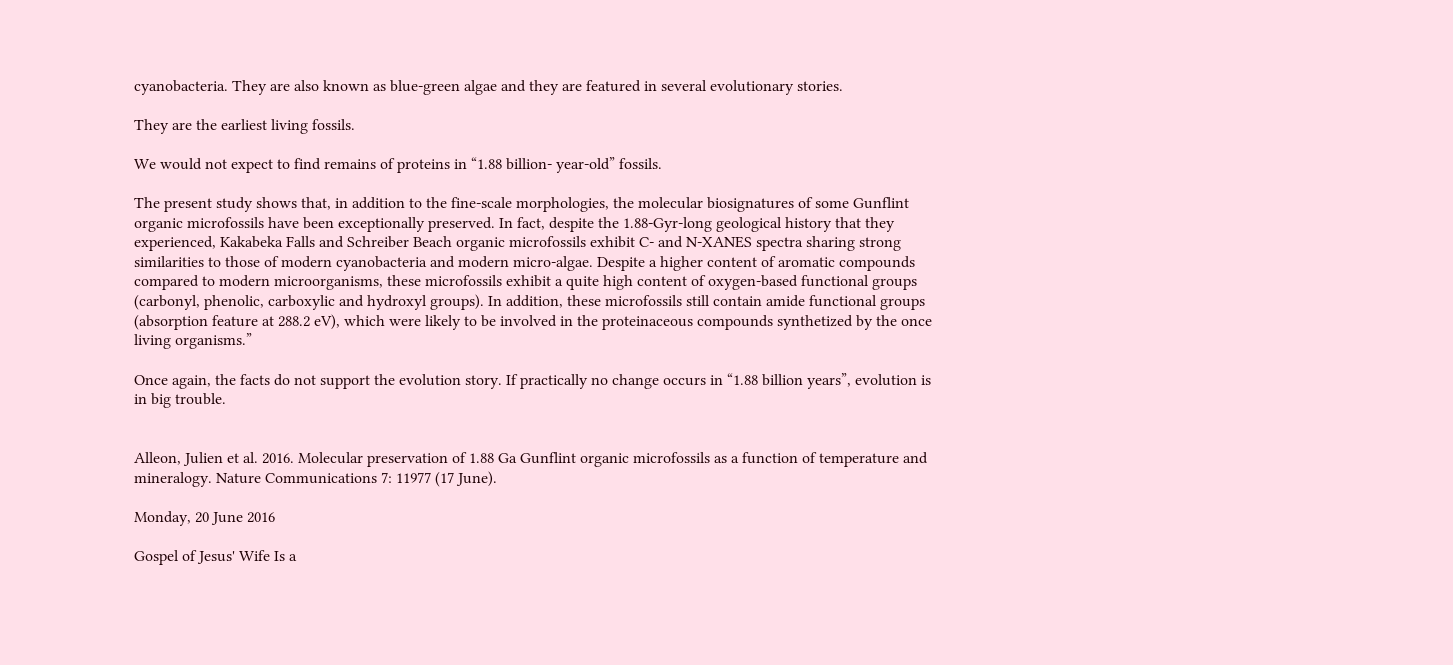cyanobacteria. They are also known as blue-green algae and they are featured in several evolutionary stories.

They are the earliest living fossils.

We would not expect to find remains of proteins in “1.88 billion- year-old” fossils.

The present study shows that, in addition to the fine-scale morphologies, the molecular biosignatures of some Gunflint organic microfossils have been exceptionally preserved. In fact, despite the 1.88-Gyr-long geological history that they experienced, Kakabeka Falls and Schreiber Beach organic microfossils exhibit C- and N-XANES spectra sharing strong similarities to those of modern cyanobacteria and modern micro-algae. Despite a higher content of aromatic compounds compared to modern microorganisms, these microfossils exhibit a quite high content of oxygen-based functional groups (carbonyl, phenolic, carboxylic and hydroxyl groups). In addition, these microfossils still contain amide functional groups (absorption feature at 288.2 eV), which were likely to be involved in the proteinaceous compounds synthetized by the once living organisms.”

Once again, the facts do not support the evolution story. If practically no change occurs in “1.88 billion years”, evolution is in big trouble.


Alleon, Julien et al. 2016. Molecular preservation of 1.88 Ga Gunflint organic microfossils as a function of temperature and mineralogy. Nature Communications 7: 11977 (17 June).

Monday, 20 June 2016

Gospel of Jesus' Wife Is a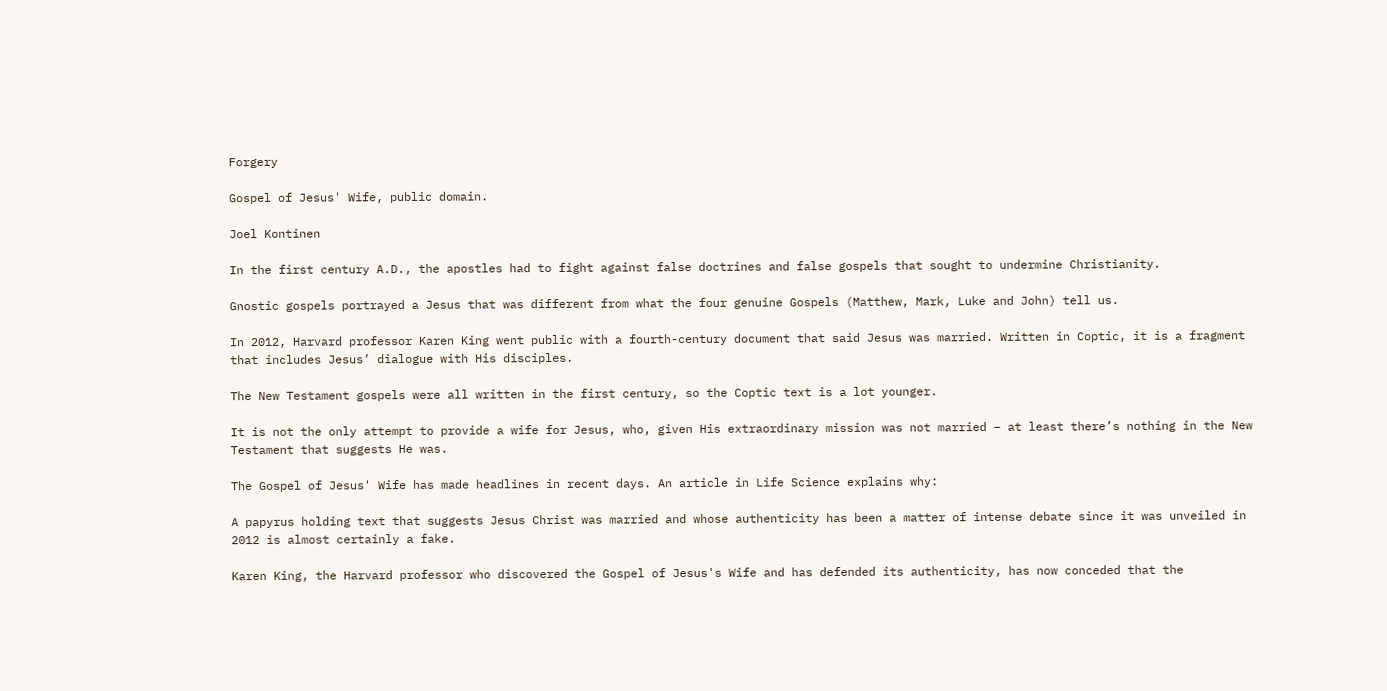Forgery

Gospel of Jesus' Wife, public domain.

Joel Kontinen

In the first century A.D., the apostles had to fight against false doctrines and false gospels that sought to undermine Christianity.

Gnostic gospels portrayed a Jesus that was different from what the four genuine Gospels (Matthew, Mark, Luke and John) tell us.

In 2012, Harvard professor Karen King went public with a fourth-century document that said Jesus was married. Written in Coptic, it is a fragment that includes Jesus’ dialogue with His disciples.

The New Testament gospels were all written in the first century, so the Coptic text is a lot younger.

It is not the only attempt to provide a wife for Jesus, who, given His extraordinary mission was not married – at least there’s nothing in the New Testament that suggests He was.

The Gospel of Jesus' Wife has made headlines in recent days. An article in Life Science explains why:

A papyrus holding text that suggests Jesus Christ was married and whose authenticity has been a matter of intense debate since it was unveiled in 2012 is almost certainly a fake.

Karen King, the Harvard professor who discovered the Gospel of Jesus's Wife and has defended its authenticity, has now conceded that the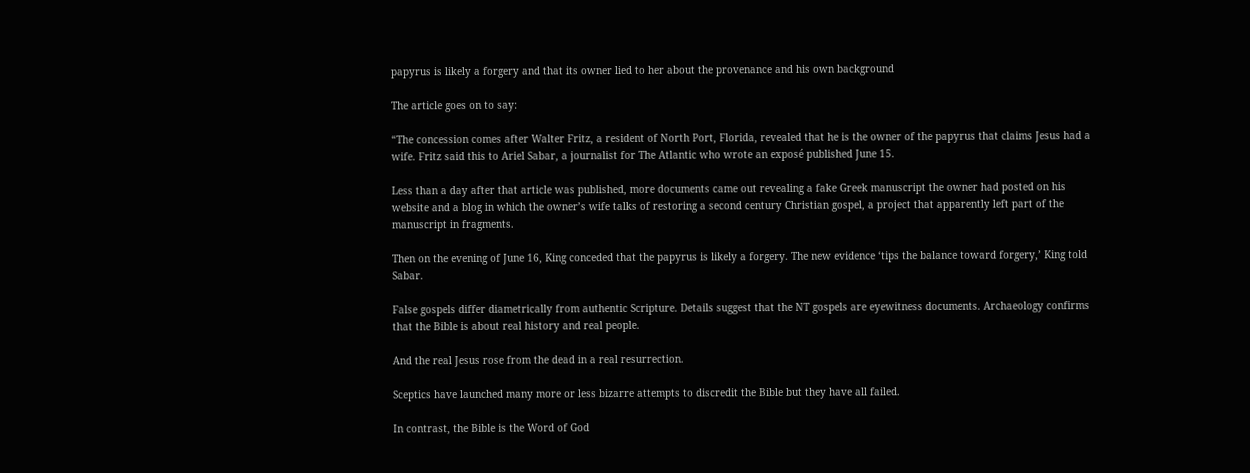papyrus is likely a forgery and that its owner lied to her about the provenance and his own background

The article goes on to say:

“The concession comes after Walter Fritz, a resident of North Port, Florida, revealed that he is the owner of the papyrus that claims Jesus had a wife. Fritz said this to Ariel Sabar, a journalist for The Atlantic who wrote an exposé published June 15.

Less than a day after that article was published, more documents came out revealing a fake Greek manuscript the owner had posted on his website and a blog in which the owner’s wife talks of restoring a second century Christian gospel, a project that apparently left part of the manuscript in fragments.

Then on the evening of June 16, King conceded that the papyrus is likely a forgery. The new evidence ‘tips the balance toward forgery,’ King told Sabar.

False gospels differ diametrically from authentic Scripture. Details suggest that the NT gospels are eyewitness documents. Archaeology confirms that the Bible is about real history and real people.

And the real Jesus rose from the dead in a real resurrection.

Sceptics have launched many more or less bizarre attempts to discredit the Bible but they have all failed.

In contrast, the Bible is the Word of God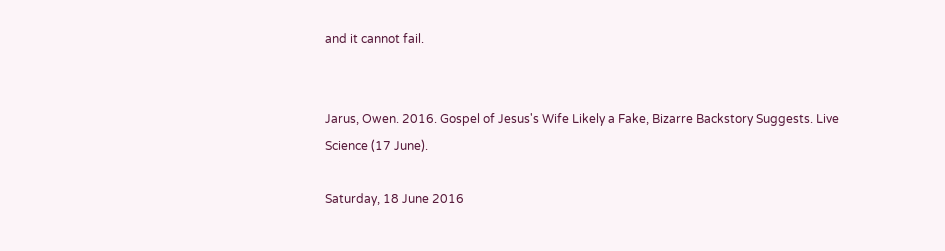and it cannot fail.


Jarus, Owen. 2016. Gospel of Jesus's Wife Likely a Fake, Bizarre Backstory Suggests. Live Science (17 June).

Saturday, 18 June 2016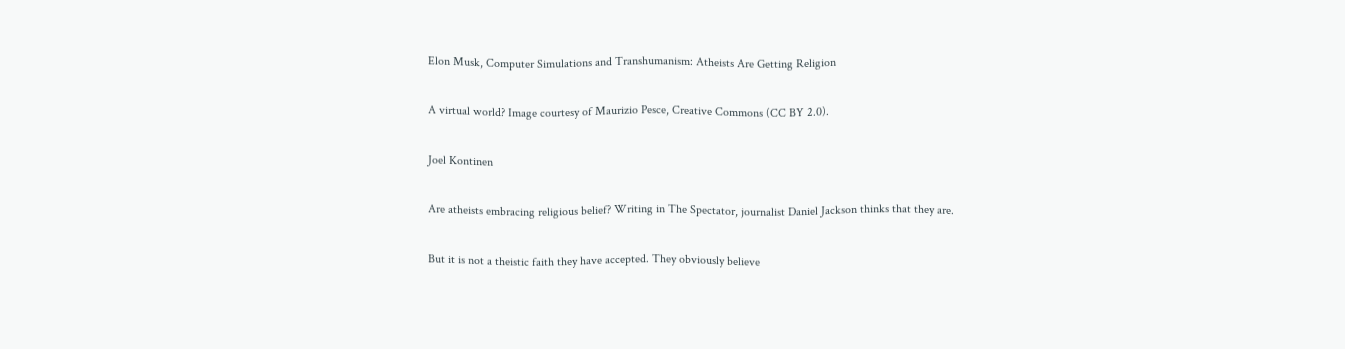Elon Musk, Computer Simulations and Transhumanism: Atheists Are Getting Religion

A virtual world? Image courtesy of Maurizio Pesce, Creative Commons (CC BY 2.0).

Joel Kontinen

Are atheists embracing religious belief? Writing in The Spectator, journalist Daniel Jackson thinks that they are.

But it is not a theistic faith they have accepted. They obviously believe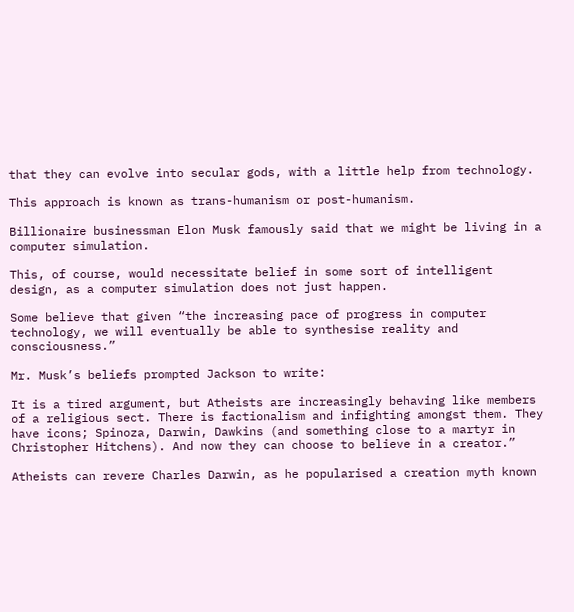that they can evolve into secular gods, with a little help from technology.

This approach is known as trans-humanism or post-humanism.

Billionaire businessman Elon Musk famously said that we might be living in a computer simulation.

This, of course, would necessitate belief in some sort of intelligent design, as a computer simulation does not just happen.

Some believe that given “the increasing pace of progress in computer technology, we will eventually be able to synthesise reality and consciousness.”

Mr. Musk’s beliefs prompted Jackson to write:

It is a tired argument, but Atheists are increasingly behaving like members of a religious sect. There is factionalism and infighting amongst them. They have icons; Spinoza, Darwin, Dawkins (and something close to a martyr in Christopher Hitchens). And now they can choose to believe in a creator.”

Atheists can revere Charles Darwin, as he popularised a creation myth known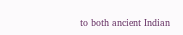to both ancient Indian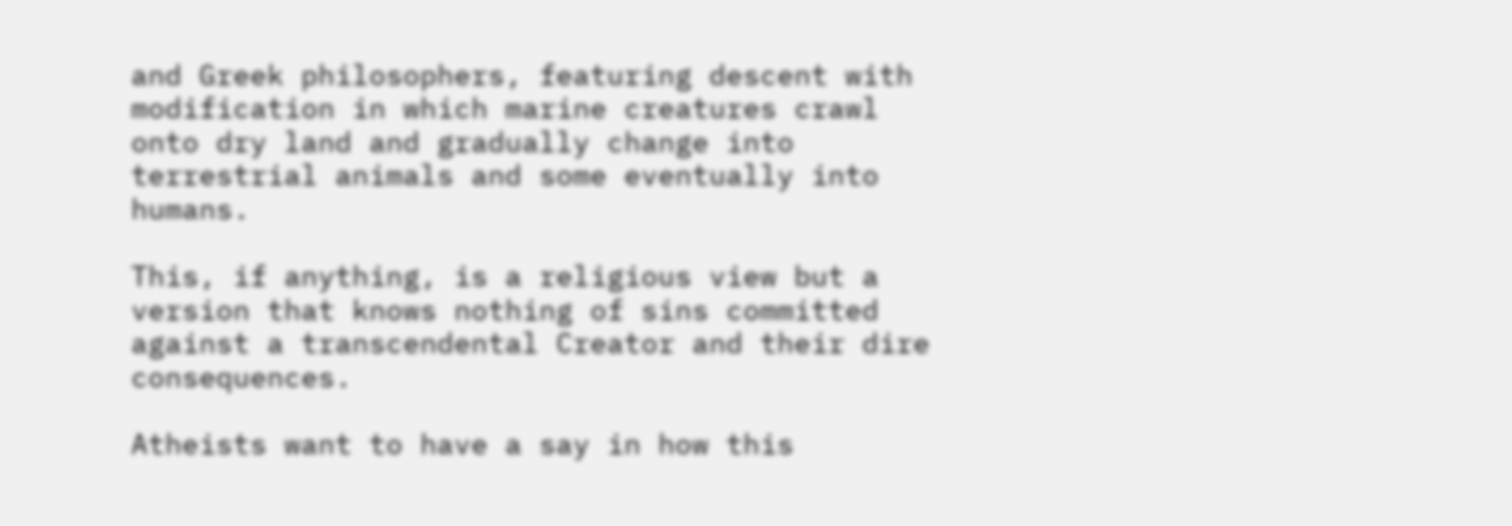and Greek philosophers, featuring descent with modification in which marine creatures crawl onto dry land and gradually change into terrestrial animals and some eventually into humans.

This, if anything, is a religious view but a version that knows nothing of sins committed against a transcendental Creator and their dire consequences.

Atheists want to have a say in how this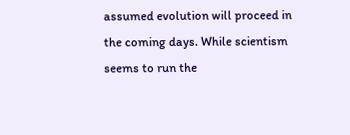assumed evolution will proceed in the coming days. While scientism seems to run the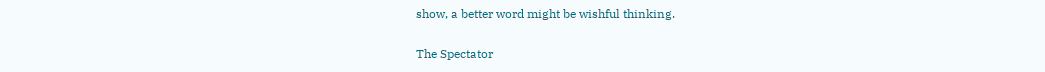show, a better word might be wishful thinking.

The Spectator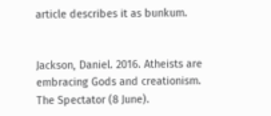article describes it as bunkum.


Jackson, Daniel. 2016. Atheists are embracing Gods and creationism. The Spectator (8 June).